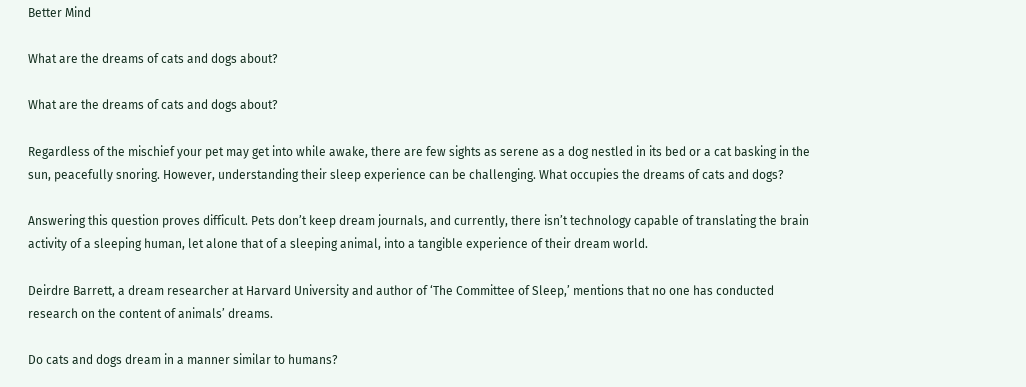Better Mind

What are the dreams of cats and dogs about?

What are the dreams of cats and dogs about?

Regardless of the mischief your pet may get into while awake, there are few sights as serene as a dog nestled in its bed or a cat basking in the sun, peacefully snoring. However, understanding their sleep experience can be challenging. What occupies the dreams of cats and dogs?

Answering this question proves difficult. Pets don’t keep dream journals, and currently, there isn’t technology capable of translating the brain activity of a sleeping human, let alone that of a sleeping animal, into a tangible experience of their dream world.

Deirdre Barrett, a dream researcher at Harvard University and author of ‘The Committee of Sleep,’ mentions that no one has conducted research on the content of animals’ dreams.

Do cats and dogs dream in a manner similar to humans?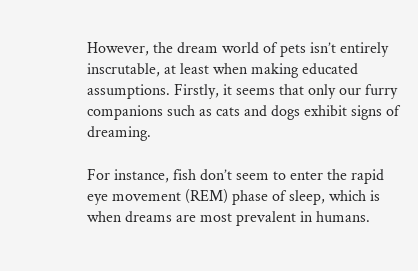However, the dream world of pets isn’t entirely inscrutable, at least when making educated assumptions. Firstly, it seems that only our furry companions such as cats and dogs exhibit signs of dreaming.

For instance, fish don’t seem to enter the rapid eye movement (REM) phase of sleep, which is when dreams are most prevalent in humans.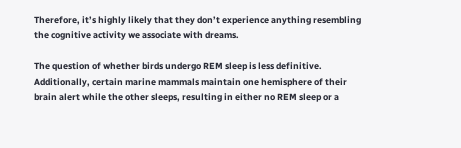Therefore, it’s highly likely that they don’t experience anything resembling the cognitive activity we associate with dreams.

The question of whether birds undergo REM sleep is less definitive. Additionally, certain marine mammals maintain one hemisphere of their brain alert while the other sleeps, resulting in either no REM sleep or a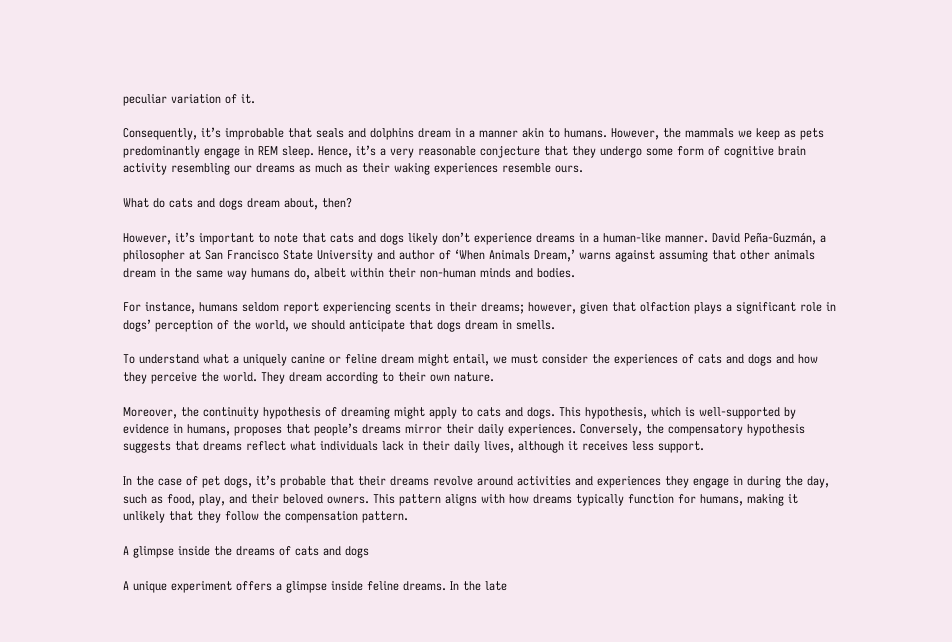peculiar variation of it.

Consequently, it’s improbable that seals and dolphins dream in a manner akin to humans. However, the mammals we keep as pets predominantly engage in REM sleep. Hence, it’s a very reasonable conjecture that they undergo some form of cognitive brain activity resembling our dreams as much as their waking experiences resemble ours.

What do cats and dogs dream about, then?

However, it’s important to note that cats and dogs likely don’t experience dreams in a human-like manner. David Peña-Guzmán, a philosopher at San Francisco State University and author of ‘When Animals Dream,’ warns against assuming that other animals dream in the same way humans do, albeit within their non-human minds and bodies.

For instance, humans seldom report experiencing scents in their dreams; however, given that olfaction plays a significant role in dogs’ perception of the world, we should anticipate that dogs dream in smells.

To understand what a uniquely canine or feline dream might entail, we must consider the experiences of cats and dogs and how they perceive the world. They dream according to their own nature.

Moreover, the continuity hypothesis of dreaming might apply to cats and dogs. This hypothesis, which is well-supported by evidence in humans, proposes that people’s dreams mirror their daily experiences. Conversely, the compensatory hypothesis suggests that dreams reflect what individuals lack in their daily lives, although it receives less support.

In the case of pet dogs, it’s probable that their dreams revolve around activities and experiences they engage in during the day, such as food, play, and their beloved owners. This pattern aligns with how dreams typically function for humans, making it unlikely that they follow the compensation pattern.

A glimpse inside the dreams of cats and dogs

A unique experiment offers a glimpse inside feline dreams. In the late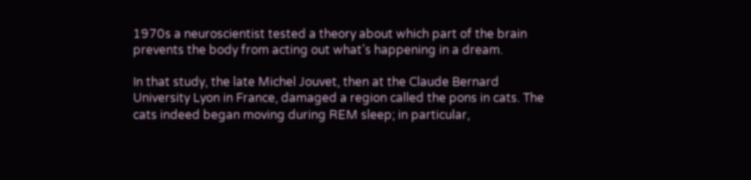1970s a neuroscientist tested a theory about which part of the brain prevents the body from acting out what’s happening in a dream.

In that study, the late Michel Jouvet, then at the Claude Bernard University Lyon in France, damaged a region called the pons in cats. The cats indeed began moving during REM sleep; in particular,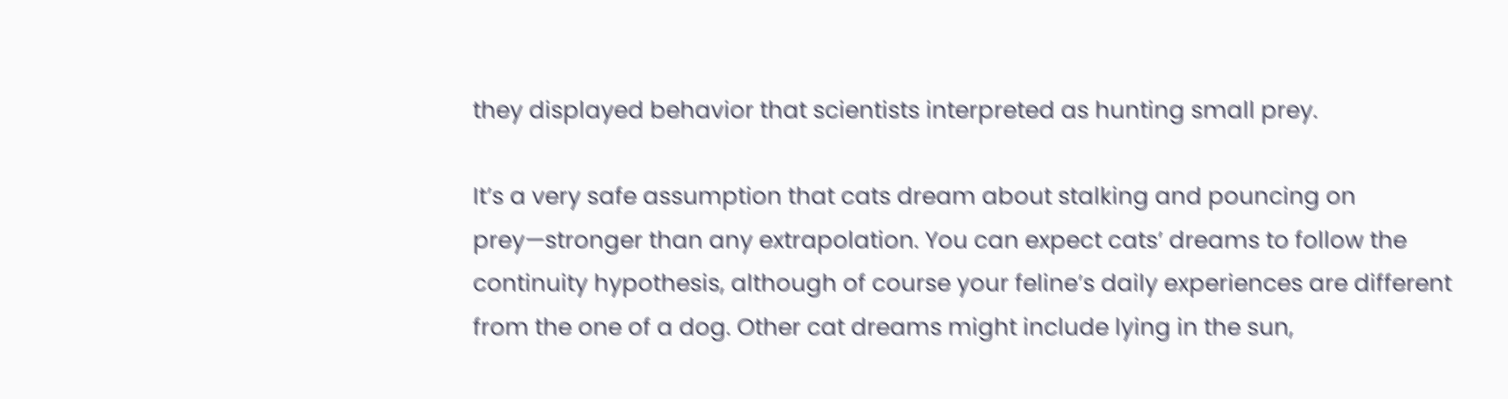they displayed behavior that scientists interpreted as hunting small prey.

It’s a very safe assumption that cats dream about stalking and pouncing on prey—stronger than any extrapolation. You can expect cats’ dreams to follow the continuity hypothesis, although of course your feline’s daily experiences are different from the one of a dog. Other cat dreams might include lying in the sun,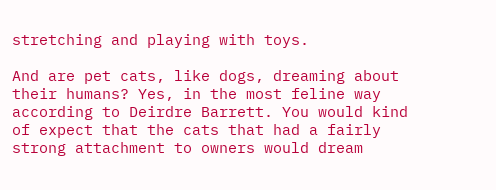stretching and playing with toys.

And are pet cats, like dogs, dreaming about their humans? Yes, in the most feline way according to Deirdre Barrett. You would kind of expect that the cats that had a fairly strong attachment to owners would dream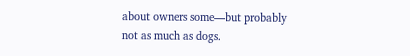about owners some—but probably not as much as dogs.